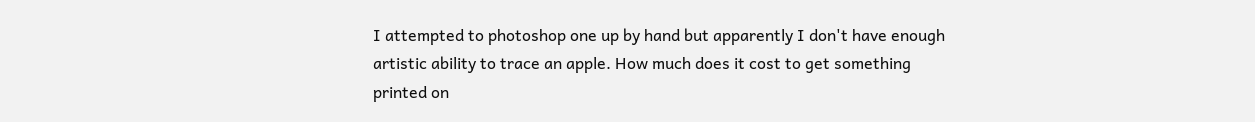I attempted to photoshop one up by hand but apparently I don't have enough artistic ability to trace an apple. How much does it cost to get something printed on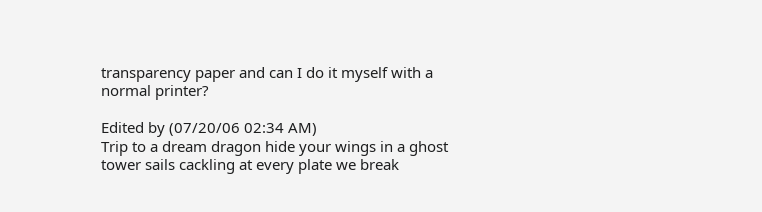transparency paper and can I do it myself with a normal printer?

Edited by (07/20/06 02:34 AM)
Trip to a dream dragon hide your wings in a ghost tower sails cackling at every plate we break